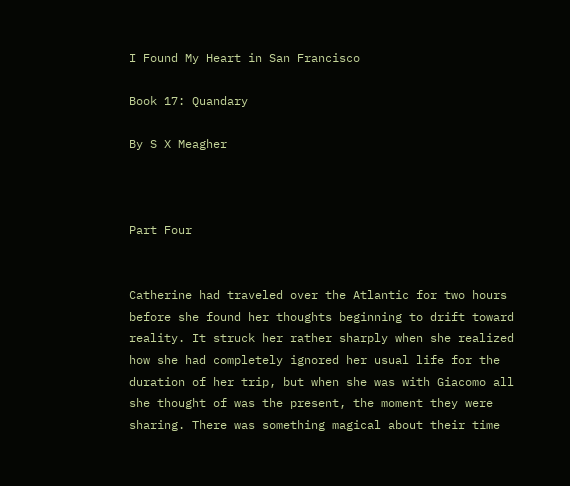I Found My Heart in San Francisco

Book 17: Quandary

By S X Meagher



Part Four


Catherine had traveled over the Atlantic for two hours before she found her thoughts beginning to drift toward reality. It struck her rather sharply when she realized how she had completely ignored her usual life for the duration of her trip, but when she was with Giacomo all she thought of was the present, the moment they were sharing. There was something magical about their time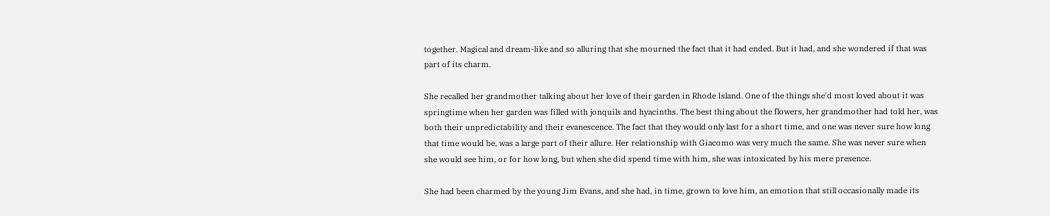together. Magical and dream-like and so alluring that she mourned the fact that it had ended. But it had, and she wondered if that was part of its charm.

She recalled her grandmother talking about her love of their garden in Rhode Island. One of the things she'd most loved about it was springtime when her garden was filled with jonquils and hyacinths. The best thing about the flowers, her grandmother had told her, was both their unpredictability and their evanescence. The fact that they would only last for a short time, and one was never sure how long that time would be, was a large part of their allure. Her relationship with Giacomo was very much the same. She was never sure when she would see him, or for how long, but when she did spend time with him, she was intoxicated by his mere presence.

She had been charmed by the young Jim Evans, and she had, in time, grown to love him, an emotion that still occasionally made its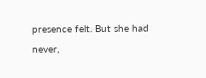presence felt. But she had never,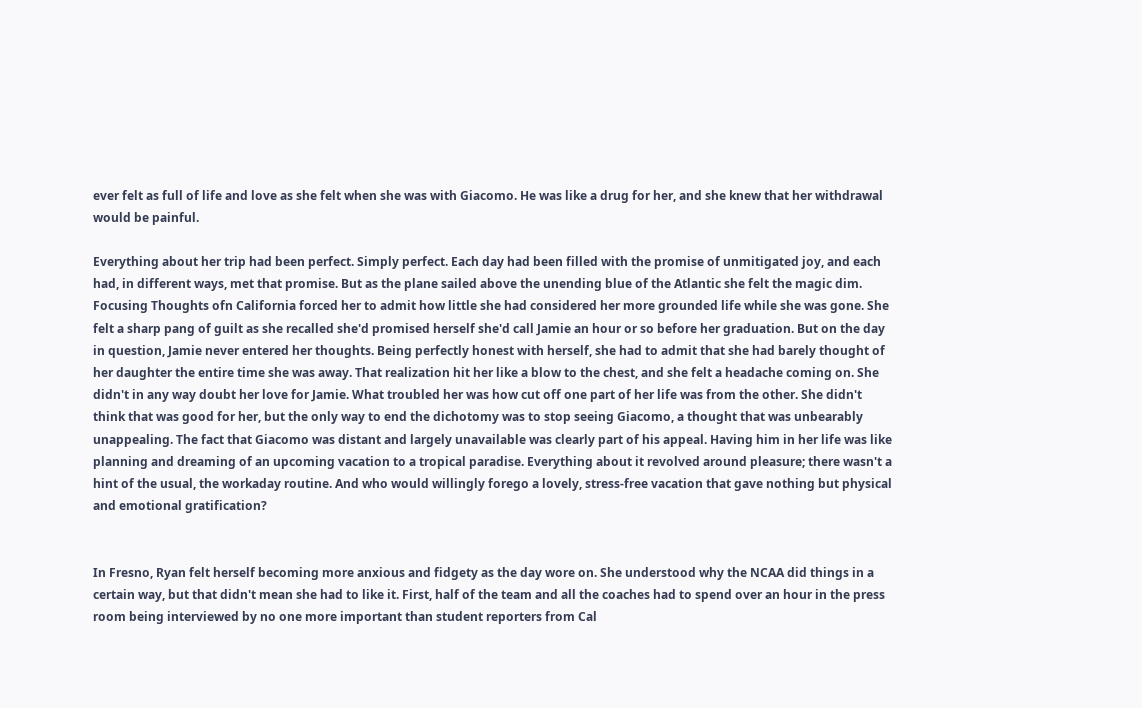ever felt as full of life and love as she felt when she was with Giacomo. He was like a drug for her, and she knew that her withdrawal would be painful.

Everything about her trip had been perfect. Simply perfect. Each day had been filled with the promise of unmitigated joy, and each had, in different ways, met that promise. But as the plane sailed above the unending blue of the Atlantic she felt the magic dim. Focusing Thoughts ofn California forced her to admit how little she had considered her more grounded life while she was gone. She felt a sharp pang of guilt as she recalled she'd promised herself she'd call Jamie an hour or so before her graduation. But on the day in question, Jamie never entered her thoughts. Being perfectly honest with herself, she had to admit that she had barely thought of her daughter the entire time she was away. That realization hit her like a blow to the chest, and she felt a headache coming on. She didn't in any way doubt her love for Jamie. What troubled her was how cut off one part of her life was from the other. She didn't think that was good for her, but the only way to end the dichotomy was to stop seeing Giacomo, a thought that was unbearably unappealing. The fact that Giacomo was distant and largely unavailable was clearly part of his appeal. Having him in her life was like planning and dreaming of an upcoming vacation to a tropical paradise. Everything about it revolved around pleasure; there wasn't a hint of the usual, the workaday routine. And who would willingly forego a lovely, stress-free vacation that gave nothing but physical and emotional gratification?


In Fresno, Ryan felt herself becoming more anxious and fidgety as the day wore on. She understood why the NCAA did things in a certain way, but that didn't mean she had to like it. First, half of the team and all the coaches had to spend over an hour in the press room being interviewed by no one more important than student reporters from Cal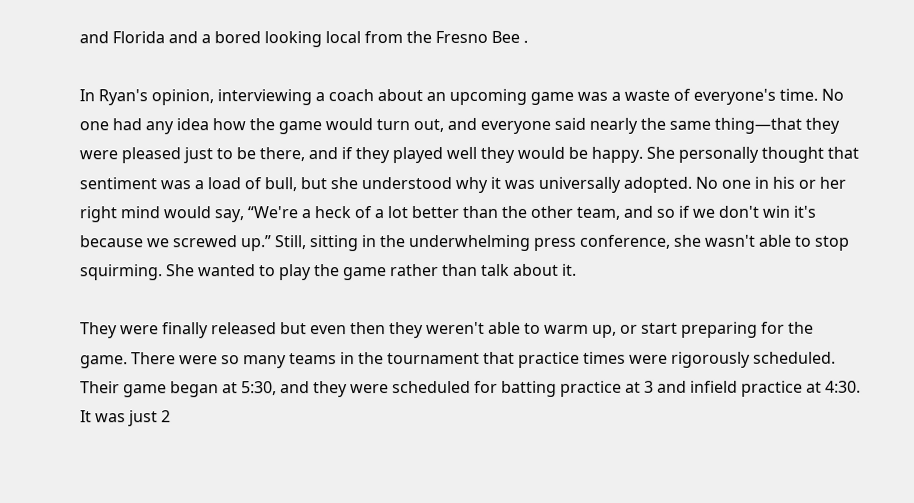and Florida and a bored looking local from the Fresno Bee .

In Ryan's opinion, interviewing a coach about an upcoming game was a waste of everyone's time. No one had any idea how the game would turn out, and everyone said nearly the same thing—that they were pleased just to be there, and if they played well they would be happy. She personally thought that sentiment was a load of bull, but she understood why it was universally adopted. No one in his or her right mind would say, “We're a heck of a lot better than the other team, and so if we don't win it's because we screwed up.” Still, sitting in the underwhelming press conference, she wasn't able to stop squirming. She wanted to play the game rather than talk about it.

They were finally released but even then they weren't able to warm up, or start preparing for the game. There were so many teams in the tournament that practice times were rigorously scheduled. Their game began at 5:30, and they were scheduled for batting practice at 3 and infield practice at 4:30. It was just 2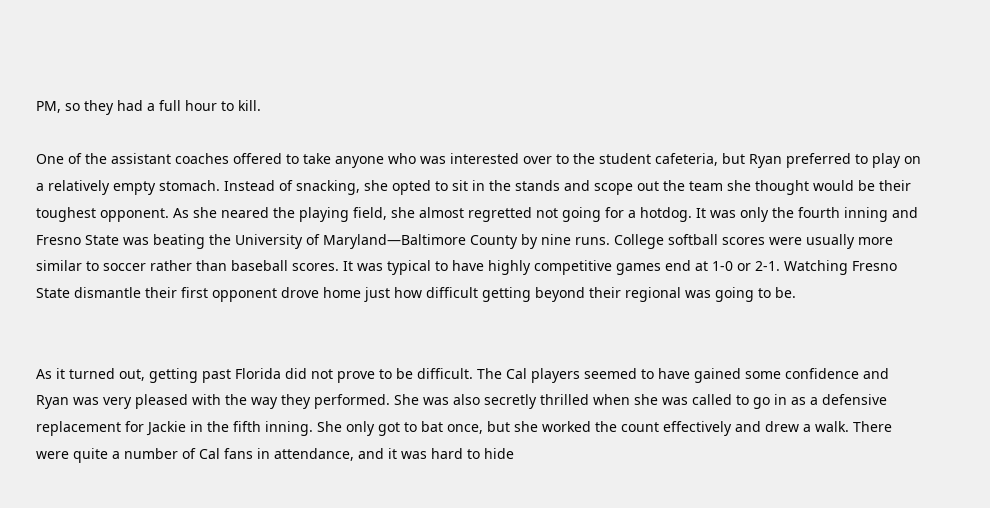PM, so they had a full hour to kill.

One of the assistant coaches offered to take anyone who was interested over to the student cafeteria, but Ryan preferred to play on a relatively empty stomach. Instead of snacking, she opted to sit in the stands and scope out the team she thought would be their toughest opponent. As she neared the playing field, she almost regretted not going for a hotdog. It was only the fourth inning and Fresno State was beating the University of Maryland—Baltimore County by nine runs. College softball scores were usually more similar to soccer rather than baseball scores. It was typical to have highly competitive games end at 1-0 or 2-1. Watching Fresno State dismantle their first opponent drove home just how difficult getting beyond their regional was going to be.


As it turned out, getting past Florida did not prove to be difficult. The Cal players seemed to have gained some confidence and Ryan was very pleased with the way they performed. She was also secretly thrilled when she was called to go in as a defensive replacement for Jackie in the fifth inning. She only got to bat once, but she worked the count effectively and drew a walk. There were quite a number of Cal fans in attendance, and it was hard to hide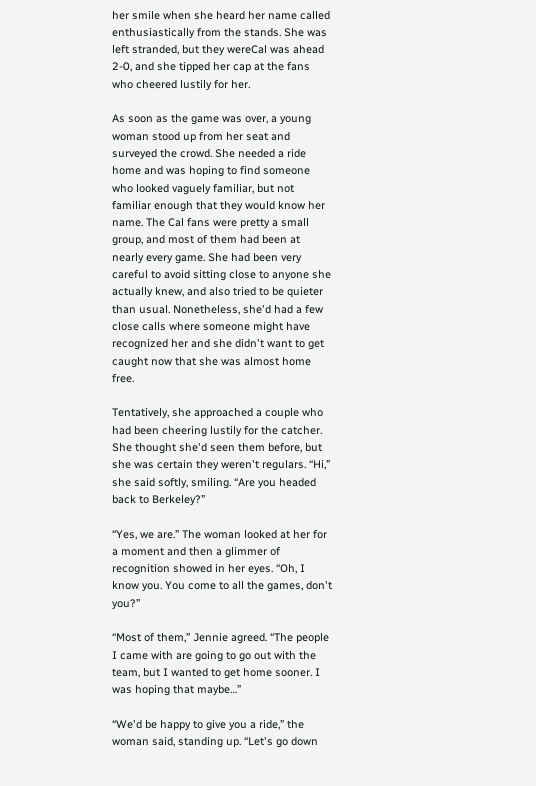her smile when she heard her name called enthusiastically from the stands. She was left stranded, but they wereCal was ahead 2-0, and she tipped her cap at the fans who cheered lustily for her.

As soon as the game was over, a young woman stood up from her seat and surveyed the crowd. She needed a ride home and was hoping to find someone who looked vaguely familiar, but not familiar enough that they would know her name. The Cal fans were pretty a small group, and most of them had been at nearly every game. She had been very careful to avoid sitting close to anyone she actually knew, and also tried to be quieter than usual. Nonetheless, she'd had a few close calls where someone might have recognized her and she didn't want to get caught now that she was almost home free.

Tentatively, she approached a couple who had been cheering lustily for the catcher. She thought she'd seen them before, but she was certain they weren't regulars. “Hi,” she said softly, smiling. “Are you headed back to Berkeley?”

“Yes, we are.” The woman looked at her for a moment and then a glimmer of recognition showed in her eyes. “Oh, I know you. You come to all the games, don't you?”

“Most of them,” Jennie agreed. “The people I came with are going to go out with the team, but I wanted to get home sooner. I was hoping that maybe…”

“We'd be happy to give you a ride,” the woman said, standing up. “Let's go down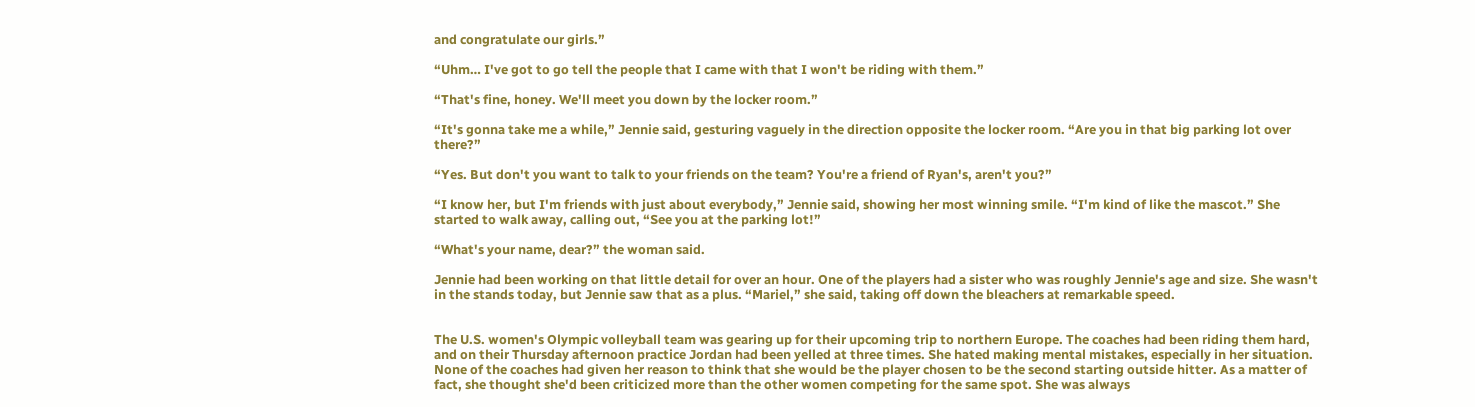and congratulate our girls.”

“Uhm… I've got to go tell the people that I came with that I won't be riding with them.”

“That's fine, honey. We'll meet you down by the locker room.”

“It's gonna take me a while,” Jennie said, gesturing vaguely in the direction opposite the locker room. “Are you in that big parking lot over there?”

“Yes. But don't you want to talk to your friends on the team? You're a friend of Ryan's, aren't you?”

“I know her, but I'm friends with just about everybody,” Jennie said, showing her most winning smile. “I'm kind of like the mascot.” She started to walk away, calling out, “See you at the parking lot!”

“What's your name, dear?” the woman said.

Jennie had been working on that little detail for over an hour. One of the players had a sister who was roughly Jennie's age and size. She wasn't in the stands today, but Jennie saw that as a plus. “Mariel,” she said, taking off down the bleachers at remarkable speed.


The U.S. women's Olympic volleyball team was gearing up for their upcoming trip to northern Europe. The coaches had been riding them hard, and on their Thursday afternoon practice Jordan had been yelled at three times. She hated making mental mistakes, especially in her situation. None of the coaches had given her reason to think that she would be the player chosen to be the second starting outside hitter. As a matter of fact, she thought she'd been criticized more than the other women competing for the same spot. She was always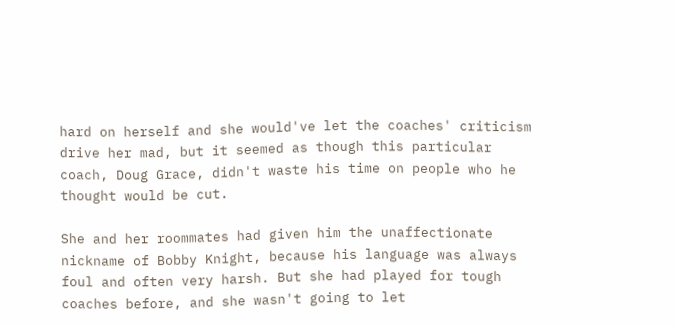hard on herself and she would've let the coaches' criticism drive her mad, but it seemed as though this particular coach, Doug Grace, didn't waste his time on people who he thought would be cut.

She and her roommates had given him the unaffectionate nickname of Bobby Knight, because his language was always foul and often very harsh. But she had played for tough coaches before, and she wasn't going to let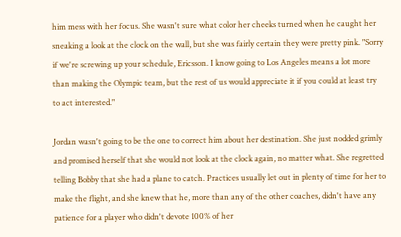him mess with her focus. She wasn't sure what color her cheeks turned when he caught her sneaking a look at the clock on the wall, but she was fairly certain they were pretty pink. "Sorry if we're screwing up your schedule, Ericsson. I know going to Los Angeles means a lot more than making the Olympic team, but the rest of us would appreciate it if you could at least try to act interested."

Jordan wasn't going to be the one to correct him about her destination. She just nodded grimly and promised herself that she would not look at the clock again, no matter what. She regretted telling Bobby that she had a plane to catch. Practices usually let out in plenty of time for her to make the flight, and she knew that he, more than any of the other coaches, didn't have any patience for a player who didn't devote 100% of her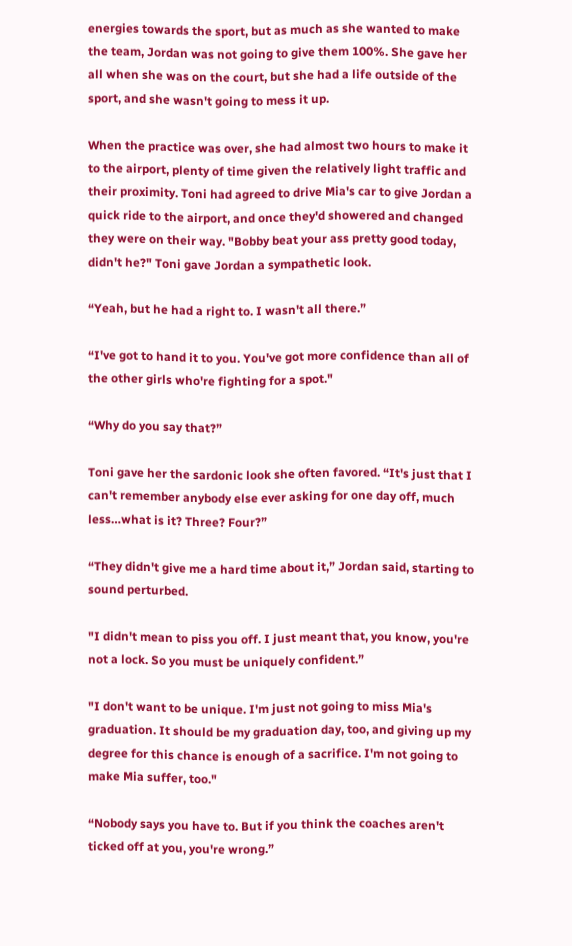energies towards the sport, but as much as she wanted to make the team, Jordan was not going to give them 100%. She gave her all when she was on the court, but she had a life outside of the sport, and she wasn't going to mess it up.

When the practice was over, she had almost two hours to make it to the airport, plenty of time given the relatively light traffic and their proximity. Toni had agreed to drive Mia's car to give Jordan a quick ride to the airport, and once they'd showered and changed they were on their way. "Bobby beat your ass pretty good today, didn't he?" Toni gave Jordan a sympathetic look.

“Yeah, but he had a right to. I wasn't all there.”

“I've got to hand it to you. You've got more confidence than all of the other girls who're fighting for a spot."

“Why do you say that?”

Toni gave her the sardonic look she often favored. “It's just that I can't remember anybody else ever asking for one day off, much less…what is it? Three? Four?”

“They didn't give me a hard time about it,” Jordan said, starting to sound perturbed.

"I didn't mean to piss you off. I just meant that, you know, you're not a lock. So you must be uniquely confident.”

"I don't want to be unique. I'm just not going to miss Mia's graduation. It should be my graduation day, too, and giving up my degree for this chance is enough of a sacrifice. I'm not going to make Mia suffer, too."

“Nobody says you have to. But if you think the coaches aren't ticked off at you, you're wrong.”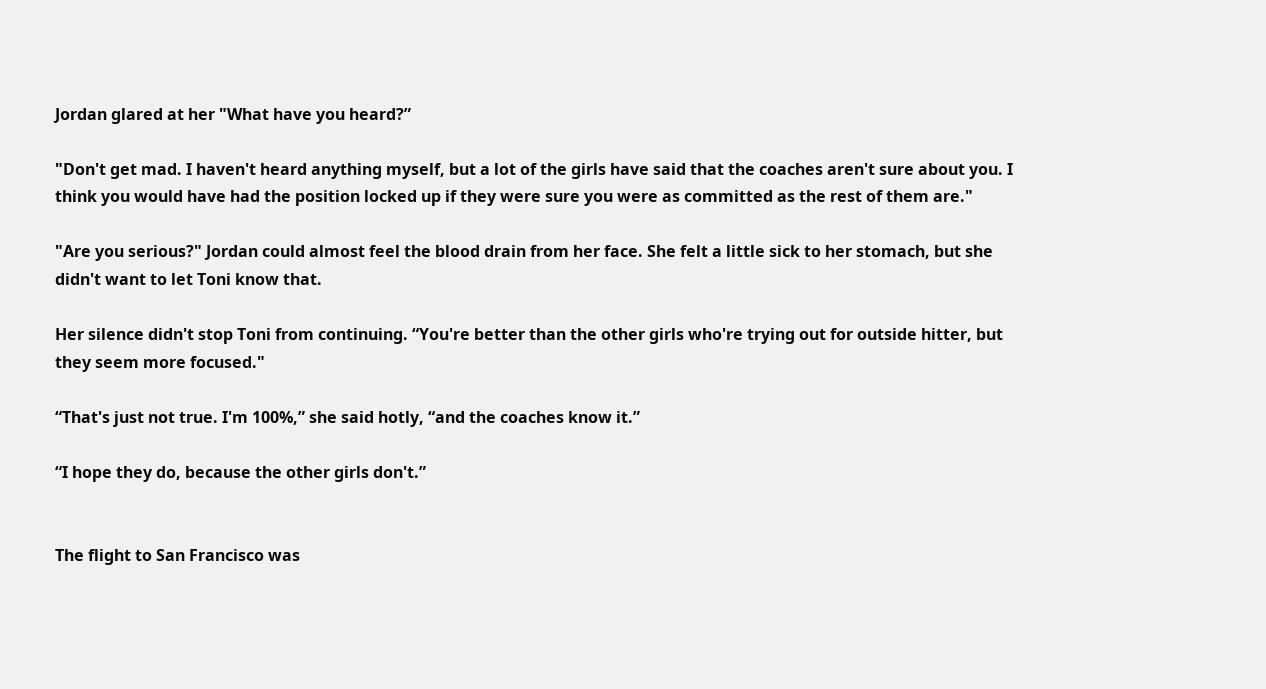Jordan glared at her "What have you heard?”

"Don't get mad. I haven't heard anything myself, but a lot of the girls have said that the coaches aren't sure about you. I think you would have had the position locked up if they were sure you were as committed as the rest of them are."

"Are you serious?" Jordan could almost feel the blood drain from her face. She felt a little sick to her stomach, but she didn't want to let Toni know that.

Her silence didn't stop Toni from continuing. “You're better than the other girls who're trying out for outside hitter, but they seem more focused."

“That's just not true. I'm 100%,” she said hotly, “and the coaches know it.”

“I hope they do, because the other girls don't.”


The flight to San Francisco was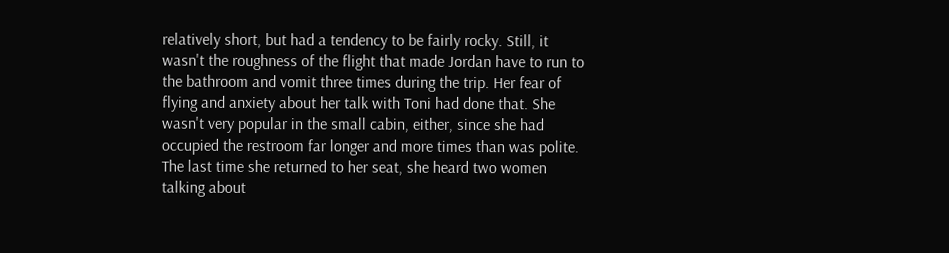relatively short, but had a tendency to be fairly rocky. Still, it wasn't the roughness of the flight that made Jordan have to run to the bathroom and vomit three times during the trip. Her fear of flying and anxiety about her talk with Toni had done that. She wasn't very popular in the small cabin, either, since she had occupied the restroom far longer and more times than was polite. The last time she returned to her seat, she heard two women talking about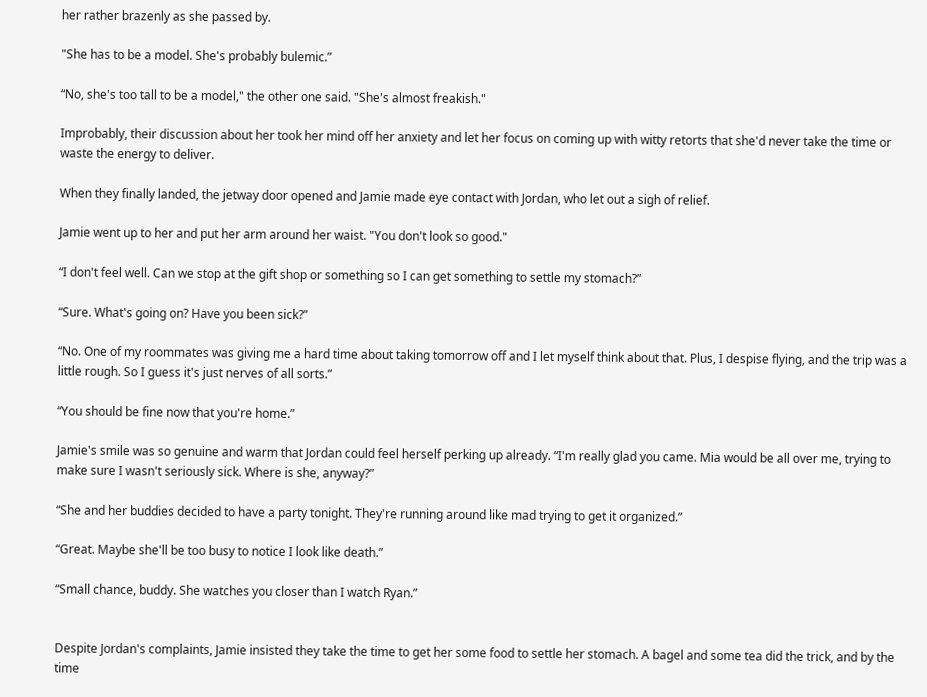her rather brazenly as she passed by.

"She has to be a model. She's probably bulemic.”

“No, she's too tall to be a model," the other one said. "She's almost freakish."

Improbably, their discussion about her took her mind off her anxiety and let her focus on coming up with witty retorts that she'd never take the time or waste the energy to deliver.

When they finally landed, the jetway door opened and Jamie made eye contact with Jordan, who let out a sigh of relief.

Jamie went up to her and put her arm around her waist. "You don't look so good."

“I don't feel well. Can we stop at the gift shop or something so I can get something to settle my stomach?”

“Sure. What's going on? Have you been sick?”

“No. One of my roommates was giving me a hard time about taking tomorrow off and I let myself think about that. Plus, I despise flying, and the trip was a little rough. So I guess it's just nerves of all sorts.”

“You should be fine now that you're home.”

Jamie's smile was so genuine and warm that Jordan could feel herself perking up already. “I'm really glad you came. Mia would be all over me, trying to make sure I wasn't seriously sick. Where is she, anyway?”

“She and her buddies decided to have a party tonight. They're running around like mad trying to get it organized.”

“Great. Maybe she'll be too busy to notice I look like death.”

“Small chance, buddy. She watches you closer than I watch Ryan.”


Despite Jordan's complaints, Jamie insisted they take the time to get her some food to settle her stomach. A bagel and some tea did the trick, and by the time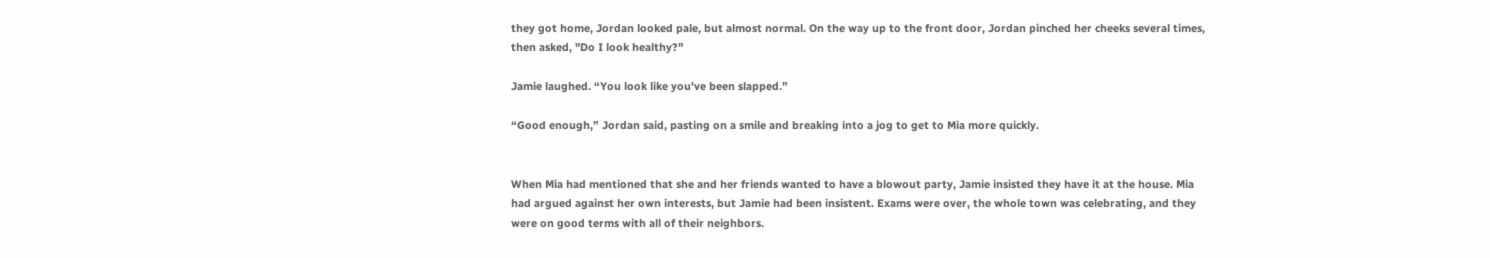they got home, Jordan looked pale, but almost normal. On the way up to the front door, Jordan pinched her cheeks several times, then asked, "Do I look healthy?"

Jamie laughed. “You look like you've been slapped.”

“Good enough,” Jordan said, pasting on a smile and breaking into a jog to get to Mia more quickly.


When Mia had mentioned that she and her friends wanted to have a blowout party, Jamie insisted they have it at the house. Mia had argued against her own interests, but Jamie had been insistent. Exams were over, the whole town was celebrating, and they were on good terms with all of their neighbors.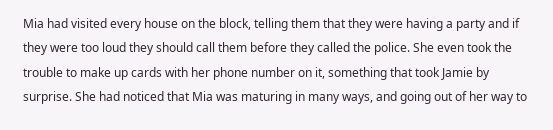Mia had visited every house on the block, telling them that they were having a party and if they were too loud they should call them before they called the police. She even took the trouble to make up cards with her phone number on it, something that took Jamie by surprise. She had noticed that Mia was maturing in many ways, and going out of her way to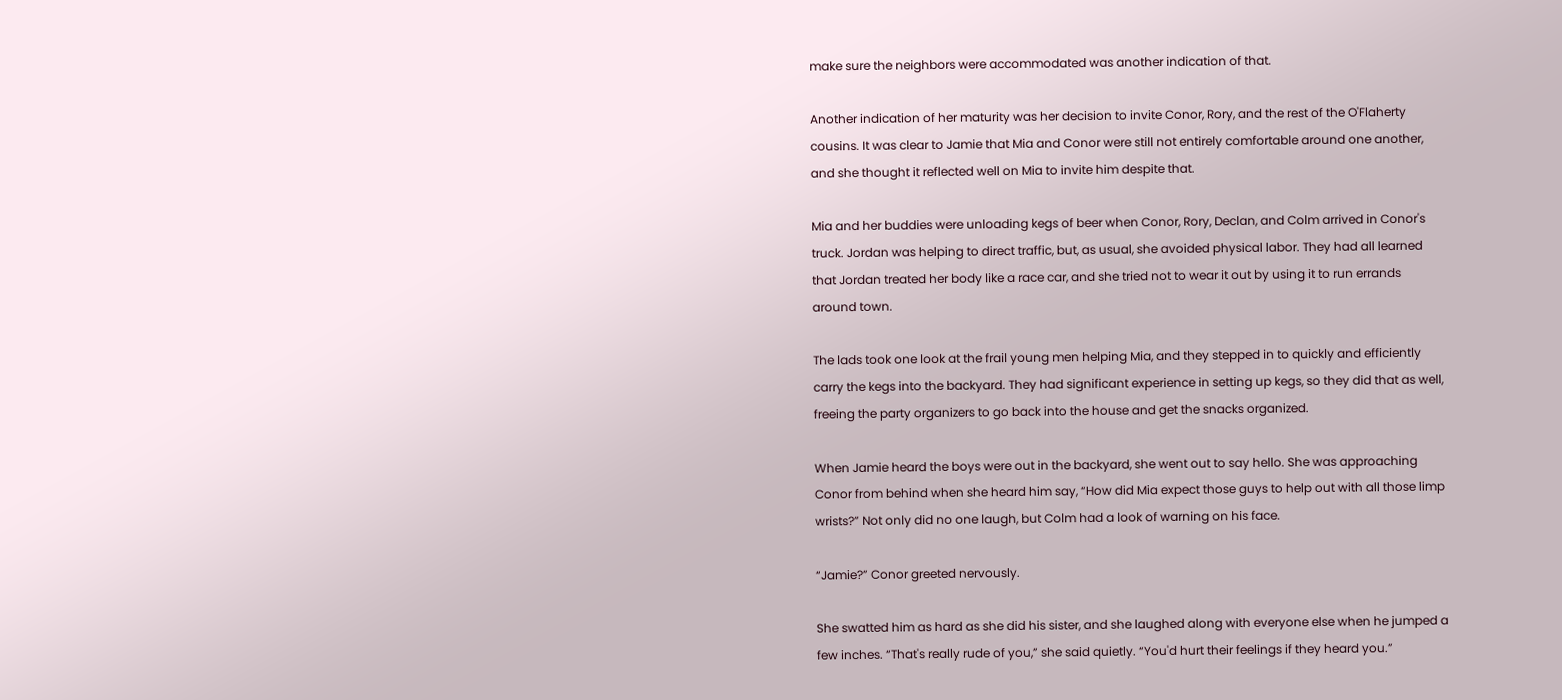make sure the neighbors were accommodated was another indication of that.

Another indication of her maturity was her decision to invite Conor, Rory, and the rest of the O'Flaherty cousins. It was clear to Jamie that Mia and Conor were still not entirely comfortable around one another, and she thought it reflected well on Mia to invite him despite that.

Mia and her buddies were unloading kegs of beer when Conor, Rory, Declan, and Colm arrived in Conor's truck. Jordan was helping to direct traffic, but, as usual, she avoided physical labor. They had all learned that Jordan treated her body like a race car, and she tried not to wear it out by using it to run errands around town.

The lads took one look at the frail young men helping Mia, and they stepped in to quickly and efficiently carry the kegs into the backyard. They had significant experience in setting up kegs, so they did that as well, freeing the party organizers to go back into the house and get the snacks organized.

When Jamie heard the boys were out in the backyard, she went out to say hello. She was approaching Conor from behind when she heard him say, “How did Mia expect those guys to help out with all those limp wrists?” Not only did no one laugh, but Colm had a look of warning on his face.

“Jamie?” Conor greeted nervously.

She swatted him as hard as she did his sister, and she laughed along with everyone else when he jumped a few inches. “That's really rude of you,” she said quietly. “You'd hurt their feelings if they heard you.”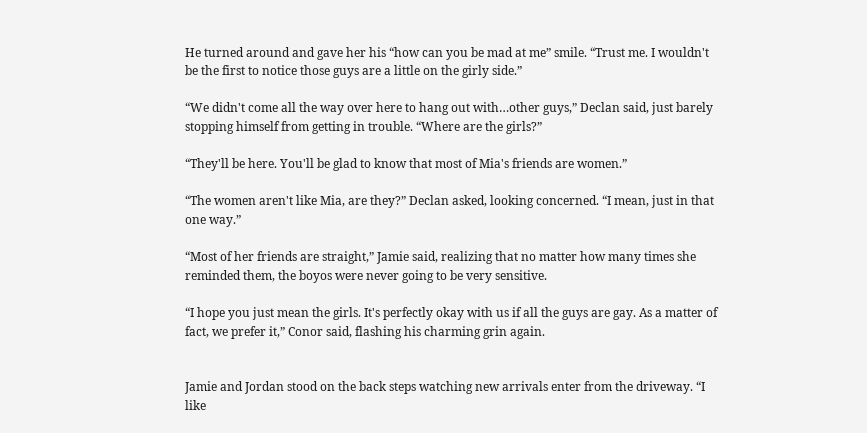He turned around and gave her his “how can you be mad at me” smile. “Trust me. I wouldn't be the first to notice those guys are a little on the girly side.”

“We didn't come all the way over here to hang out with…other guys,” Declan said, just barely stopping himself from getting in trouble. “Where are the girls?”

“They'll be here. You'll be glad to know that most of Mia's friends are women.”

“The women aren't like Mia, are they?” Declan asked, looking concerned. “I mean, just in that one way.”

“Most of her friends are straight,” Jamie said, realizing that no matter how many times she reminded them, the boyos were never going to be very sensitive.

“I hope you just mean the girls. It's perfectly okay with us if all the guys are gay. As a matter of fact, we prefer it,” Conor said, flashing his charming grin again.


Jamie and Jordan stood on the back steps watching new arrivals enter from the driveway. “I like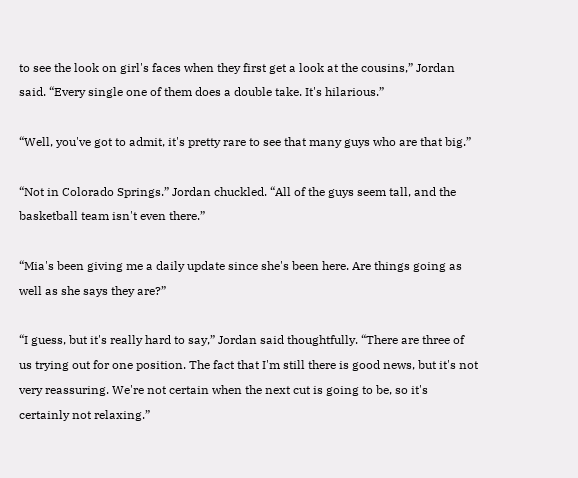to see the look on girl's faces when they first get a look at the cousins,” Jordan said. “Every single one of them does a double take. It's hilarious.”

“Well, you've got to admit, it's pretty rare to see that many guys who are that big.”

“Not in Colorado Springs.” Jordan chuckled. “All of the guys seem tall, and the basketball team isn't even there.”

“Mia's been giving me a daily update since she's been here. Are things going as well as she says they are?”

“I guess, but it's really hard to say,” Jordan said thoughtfully. “There are three of us trying out for one position. The fact that I'm still there is good news, but it's not very reassuring. We're not certain when the next cut is going to be, so it's certainly not relaxing.”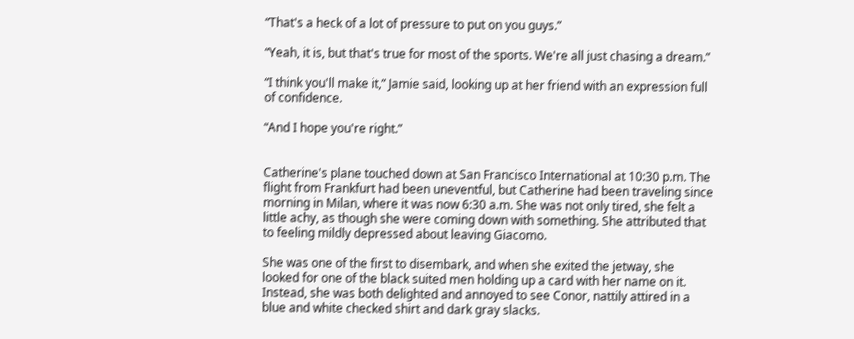“That's a heck of a lot of pressure to put on you guys.”

“Yeah, it is, but that's true for most of the sports. We're all just chasing a dream.”

“I think you'll make it,” Jamie said, looking up at her friend with an expression full of confidence.

“And I hope you're right.”


Catherine's plane touched down at San Francisco International at 10:30 p.m. The flight from Frankfurt had been uneventful, but Catherine had been traveling since morning in Milan, where it was now 6:30 a.m. She was not only tired, she felt a little achy, as though she were coming down with something. She attributed that to feeling mildly depressed about leaving Giacomo.

She was one of the first to disembark, and when she exited the jetway, she looked for one of the black suited men holding up a card with her name on it. Instead, she was both delighted and annoyed to see Conor, nattily attired in a blue and white checked shirt and dark gray slacks.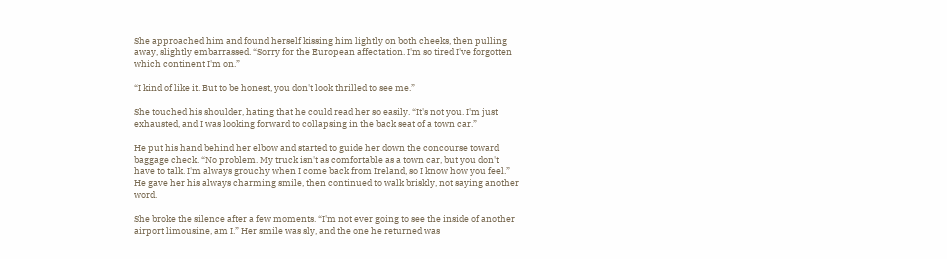She approached him and found herself kissing him lightly on both cheeks, then pulling away, slightly embarrassed. “Sorry for the European affectation. I'm so tired I've forgotten which continent I'm on.”

“I kind of like it. But to be honest, you don't look thrilled to see me.”

She touched his shoulder, hating that he could read her so easily. “It's not you. I'm just exhausted, and I was looking forward to collapsing in the back seat of a town car.”

He put his hand behind her elbow and started to guide her down the concourse toward baggage check. “No problem. My truck isn't as comfortable as a town car, but you don't have to talk. I'm always grouchy when I come back from Ireland, so I know how you feel.” He gave her his always charming smile, then continued to walk briskly, not saying another word.

She broke the silence after a few moments. “I'm not ever going to see the inside of another airport limousine, am I.” Her smile was sly, and the one he returned was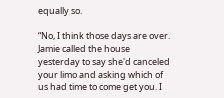equally so.

“No, I think those days are over. Jamie called the house yesterday to say she'd canceled your limo and asking which of us had time to come get you. I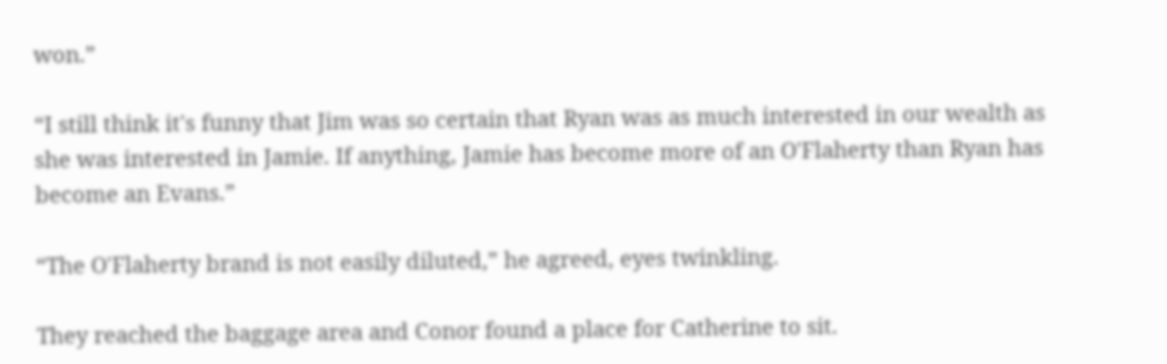won.”

“I still think it's funny that Jim was so certain that Ryan was as much interested in our wealth as she was interested in Jamie. If anything, Jamie has become more of an O'Flaherty than Ryan has become an Evans.”

“The O'Flaherty brand is not easily diluted,” he agreed, eyes twinkling.

They reached the baggage area and Conor found a place for Catherine to sit.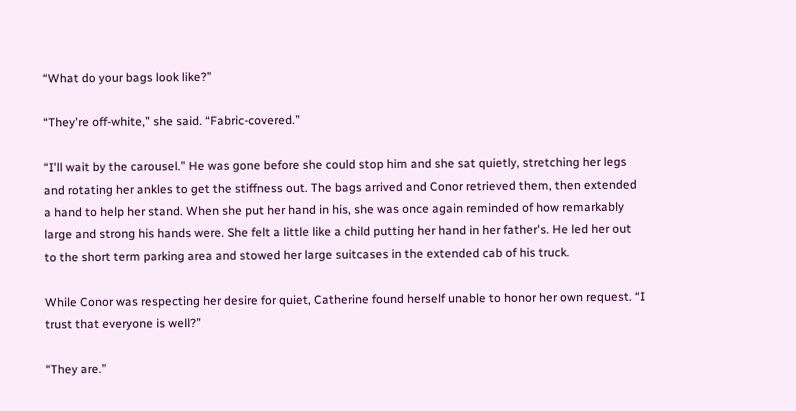“What do your bags look like?”

“They're off-white,” she said. “Fabric-covered.”

“I'll wait by the carousel.” He was gone before she could stop him and she sat quietly, stretching her legs and rotating her ankles to get the stiffness out. The bags arrived and Conor retrieved them, then extended a hand to help her stand. When she put her hand in his, she was once again reminded of how remarkably large and strong his hands were. She felt a little like a child putting her hand in her father's. He led her out to the short term parking area and stowed her large suitcases in the extended cab of his truck.

While Conor was respecting her desire for quiet, Catherine found herself unable to honor her own request. “I trust that everyone is well?”

“They are.”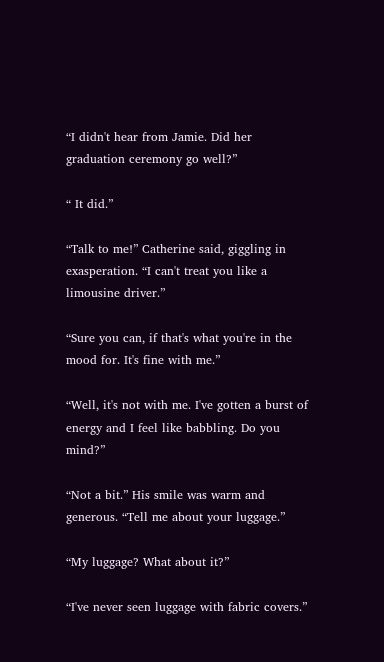“I didn't hear from Jamie. Did her graduation ceremony go well?”

“ It did.”

“Talk to me!” Catherine said, giggling in exasperation. “I can't treat you like a limousine driver.”

“Sure you can, if that's what you're in the mood for. It's fine with me.”

“Well, it's not with me. I've gotten a burst of energy and I feel like babbling. Do you mind?”

“Not a bit.” His smile was warm and generous. “Tell me about your luggage.”

“My luggage? What about it?”

“I've never seen luggage with fabric covers.”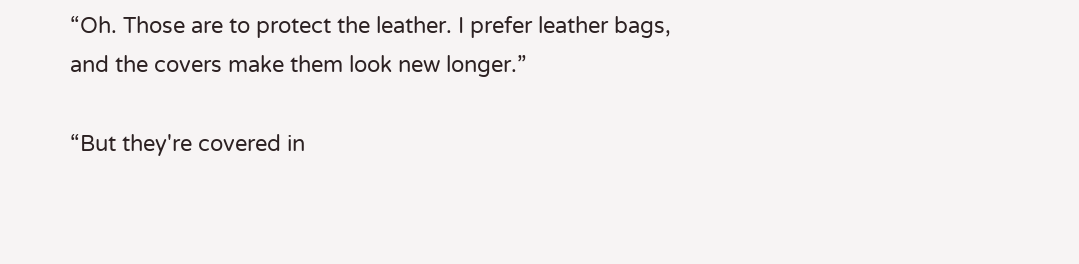“Oh. Those are to protect the leather. I prefer leather bags, and the covers make them look new longer.”

“But they're covered in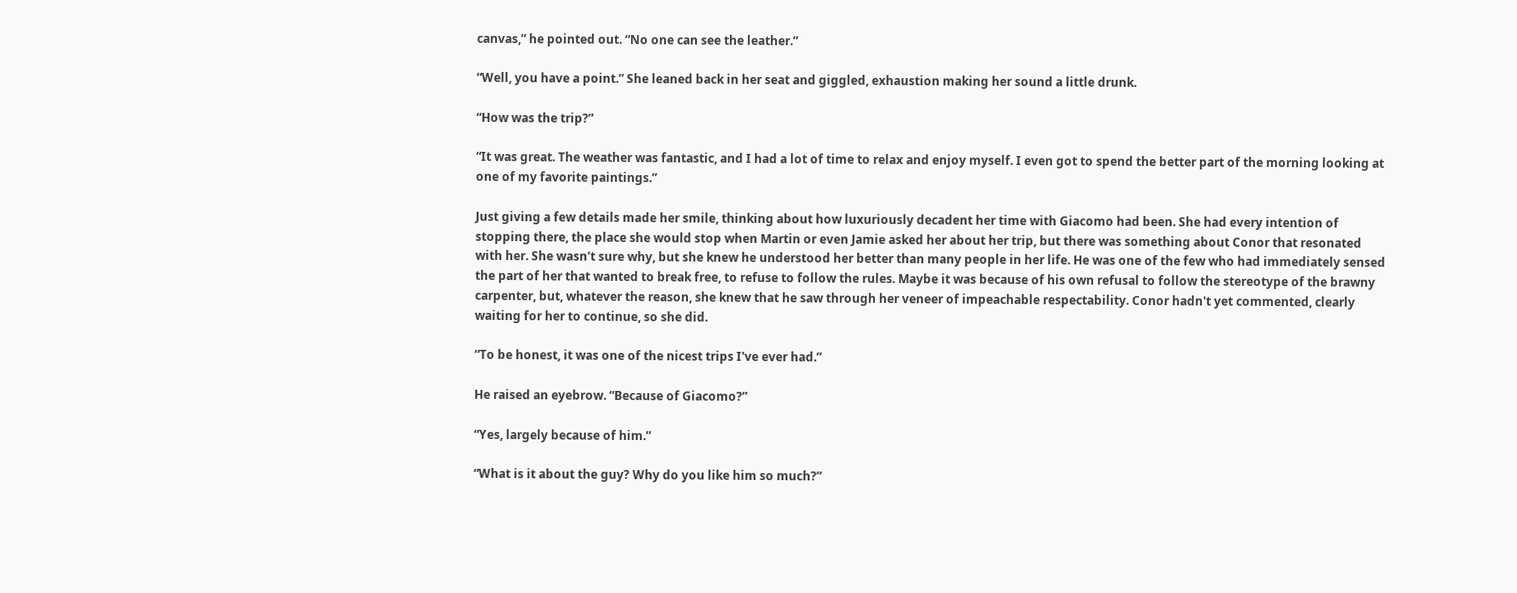canvas,” he pointed out. “No one can see the leather.”

“Well, you have a point.” She leaned back in her seat and giggled, exhaustion making her sound a little drunk.

“How was the trip?”

“It was great. The weather was fantastic, and I had a lot of time to relax and enjoy myself. I even got to spend the better part of the morning looking at one of my favorite paintings.”

Just giving a few details made her smile, thinking about how luxuriously decadent her time with Giacomo had been. She had every intention of stopping there, the place she would stop when Martin or even Jamie asked her about her trip, but there was something about Conor that resonated with her. She wasn't sure why, but she knew he understood her better than many people in her life. He was one of the few who had immediately sensed the part of her that wanted to break free, to refuse to follow the rules. Maybe it was because of his own refusal to follow the stereotype of the brawny carpenter, but, whatever the reason, she knew that he saw through her veneer of impeachable respectability. Conor hadn't yet commented, clearly waiting for her to continue, so she did.

“To be honest, it was one of the nicest trips I've ever had.”

He raised an eyebrow. “Because of Giacomo?”

“Yes, largely because of him.”

“What is it about the guy? Why do you like him so much?”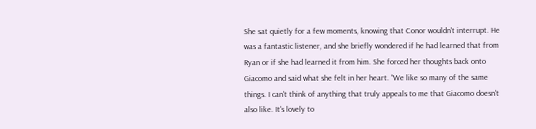She sat quietly for a few moments, knowing that Conor wouldn't interrupt. He was a fantastic listener, and she briefly wondered if he had learned that from Ryan or if she had learned it from him. She forced her thoughts back onto Giacomo and said what she felt in her heart. “We like so many of the same things. I can't think of anything that truly appeals to me that Giacomo doesn't also like. It's lovely to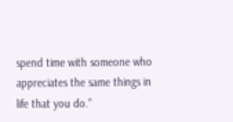spend time with someone who appreciates the same things in life that you do.”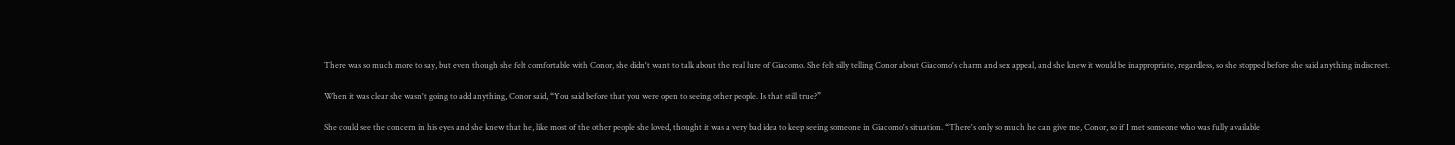There was so much more to say, but even though she felt comfortable with Conor, she didn't want to talk about the real lure of Giacomo. She felt silly telling Conor about Giacomo's charm and sex appeal, and she knew it would be inappropriate, regardless, so she stopped before she said anything indiscreet.

When it was clear she wasn't going to add anything, Conor said, “You said before that you were open to seeing other people. Is that still true?”

She could see the concern in his eyes and she knew that he, like most of the other people she loved, thought it was a very bad idea to keep seeing someone in Giacomo's situation. “There's only so much he can give me, Conor, so if I met someone who was fully available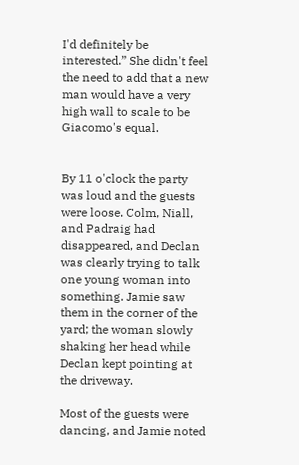I'd definitely be interested.” She didn't feel the need to add that a new man would have a very high wall to scale to be Giacomo's equal.


By 11 o'clock the party was loud and the guests were loose. Colm, Niall, and Padraig had disappeared, and Declan was clearly trying to talk one young woman into something. Jamie saw them in the corner of the yard; the woman slowly shaking her head while Declan kept pointing at the driveway.

Most of the guests were dancing, and Jamie noted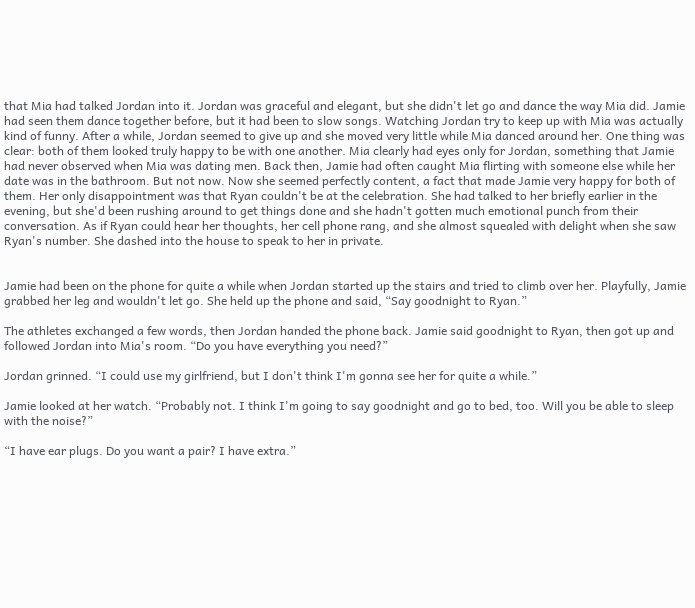that Mia had talked Jordan into it. Jordan was graceful and elegant, but she didn't let go and dance the way Mia did. Jamie had seen them dance together before, but it had been to slow songs. Watching Jordan try to keep up with Mia was actually kind of funny. After a while, Jordan seemed to give up and she moved very little while Mia danced around her. One thing was clear: both of them looked truly happy to be with one another. Mia clearly had eyes only for Jordan, something that Jamie had never observed when Mia was dating men. Back then, Jamie had often caught Mia flirting with someone else while her date was in the bathroom. But not now. Now she seemed perfectly content, a fact that made Jamie very happy for both of them. Her only disappointment was that Ryan couldn't be at the celebration. She had talked to her briefly earlier in the evening, but she'd been rushing around to get things done and she hadn't gotten much emotional punch from their conversation. As if Ryan could hear her thoughts, her cell phone rang, and she almost squealed with delight when she saw Ryan's number. She dashed into the house to speak to her in private.


Jamie had been on the phone for quite a while when Jordan started up the stairs and tried to climb over her. Playfully, Jamie grabbed her leg and wouldn't let go. She held up the phone and said, “Say goodnight to Ryan.”

The athletes exchanged a few words, then Jordan handed the phone back. Jamie said goodnight to Ryan, then got up and followed Jordan into Mia's room. “Do you have everything you need?”

Jordan grinned. “I could use my girlfriend, but I don't think I'm gonna see her for quite a while.”

Jamie looked at her watch. “Probably not. I think I'm going to say goodnight and go to bed, too. Will you be able to sleep with the noise?”

“I have ear plugs. Do you want a pair? I have extra.”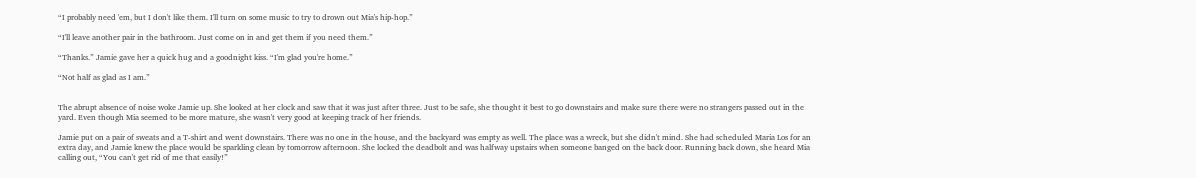“I probably need 'em, but I don't like them. I'll turn on some music to try to drown out Mia's hip-hop.”

“I'll leave another pair in the bathroom. Just come on in and get them if you need them.”

“Thanks.” Jamie gave her a quick hug and a goodnight kiss. “I'm glad you're home.”

“Not half as glad as I am.”


The abrupt absence of noise woke Jamie up. She looked at her clock and saw that it was just after three. Just to be safe, she thought it best to go downstairs and make sure there were no strangers passed out in the yard. Even though Mia seemed to be more mature, she wasn't very good at keeping track of her friends.

Jamie put on a pair of sweats and a T-shirt and went downstairs. There was no one in the house, and the backyard was empty as well. The place was a wreck, but she didn't mind. She had scheduled Maria Los for an extra day, and Jamie knew the place would be sparkling clean by tomorrow afternoon. She locked the deadbolt and was halfway upstairs when someone banged on the back door. Running back down, she heard Mia calling out, “You can't get rid of me that easily!”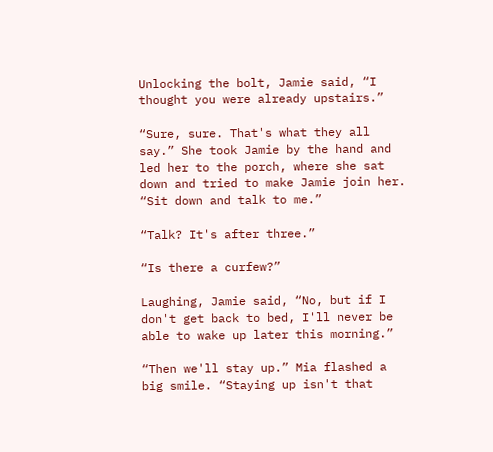Unlocking the bolt, Jamie said, “I thought you were already upstairs.”

“Sure, sure. That's what they all say.” She took Jamie by the hand and led her to the porch, where she sat down and tried to make Jamie join her. “Sit down and talk to me.”

“Talk? It's after three.”

“Is there a curfew?”

Laughing, Jamie said, “No, but if I don't get back to bed, I'll never be able to wake up later this morning.”

“Then we'll stay up.” Mia flashed a big smile. “Staying up isn't that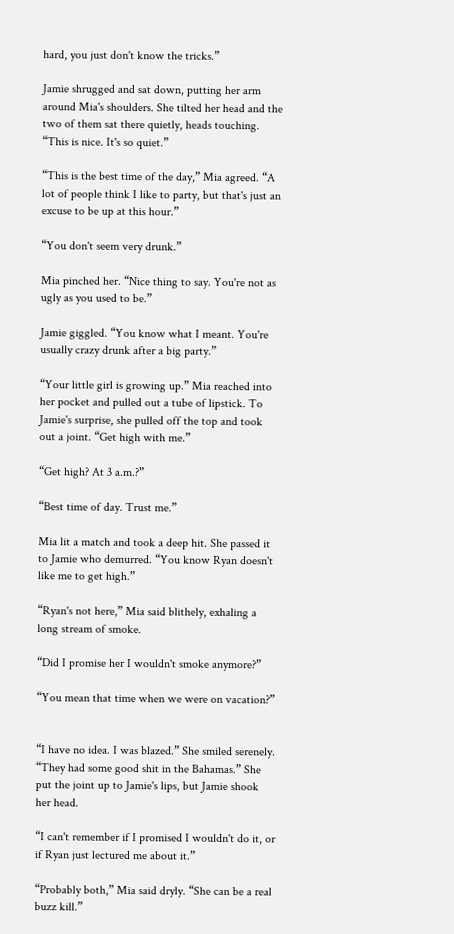hard, you just don't know the tricks.”

Jamie shrugged and sat down, putting her arm around Mia's shoulders. She tilted her head and the two of them sat there quietly, heads touching. “This is nice. It's so quiet.”

“This is the best time of the day,” Mia agreed. “A lot of people think I like to party, but that's just an excuse to be up at this hour.”

“You don't seem very drunk.”

Mia pinched her. “Nice thing to say. You're not as ugly as you used to be.”

Jamie giggled. “You know what I meant. You're usually crazy drunk after a big party.”

“Your little girl is growing up.” Mia reached into her pocket and pulled out a tube of lipstick. To Jamie's surprise, she pulled off the top and took out a joint. “Get high with me.”

“Get high? At 3 a.m.?”

“Best time of day. Trust me.”

Mia lit a match and took a deep hit. She passed it to Jamie who demurred. “You know Ryan doesn't like me to get high.”

“Ryan's not here,” Mia said blithely, exhaling a long stream of smoke.

“Did I promise her I wouldn't smoke anymore?”

“You mean that time when we were on vacation?”


“I have no idea. I was blazed.” She smiled serenely. “They had some good shit in the Bahamas.” She put the joint up to Jamie's lips, but Jamie shook her head.

“I can't remember if I promised I wouldn't do it, or if Ryan just lectured me about it.”

“Probably both,” Mia said dryly. “She can be a real buzz kill.”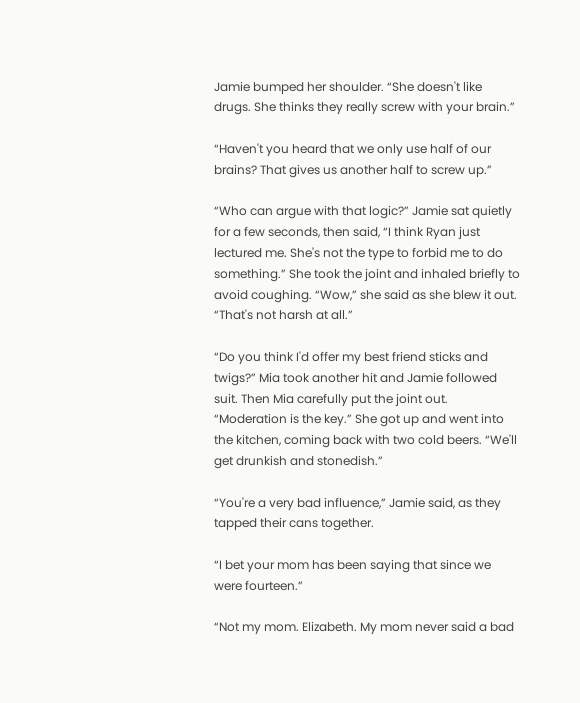Jamie bumped her shoulder. “She doesn't like drugs. She thinks they really screw with your brain.”

“Haven't you heard that we only use half of our brains? That gives us another half to screw up.”

“Who can argue with that logic?” Jamie sat quietly for a few seconds, then said, “I think Ryan just lectured me. She's not the type to forbid me to do something.” She took the joint and inhaled briefly to avoid coughing. “Wow,” she said as she blew it out. “That's not harsh at all.”

“Do you think I'd offer my best friend sticks and twigs?” Mia took another hit and Jamie followed suit. Then Mia carefully put the joint out. “Moderation is the key.” She got up and went into the kitchen, coming back with two cold beers. “We'll get drunkish and stonedish.”

“You're a very bad influence,” Jamie said, as they tapped their cans together.

“I bet your mom has been saying that since we were fourteen.”

“Not my mom. Elizabeth. My mom never said a bad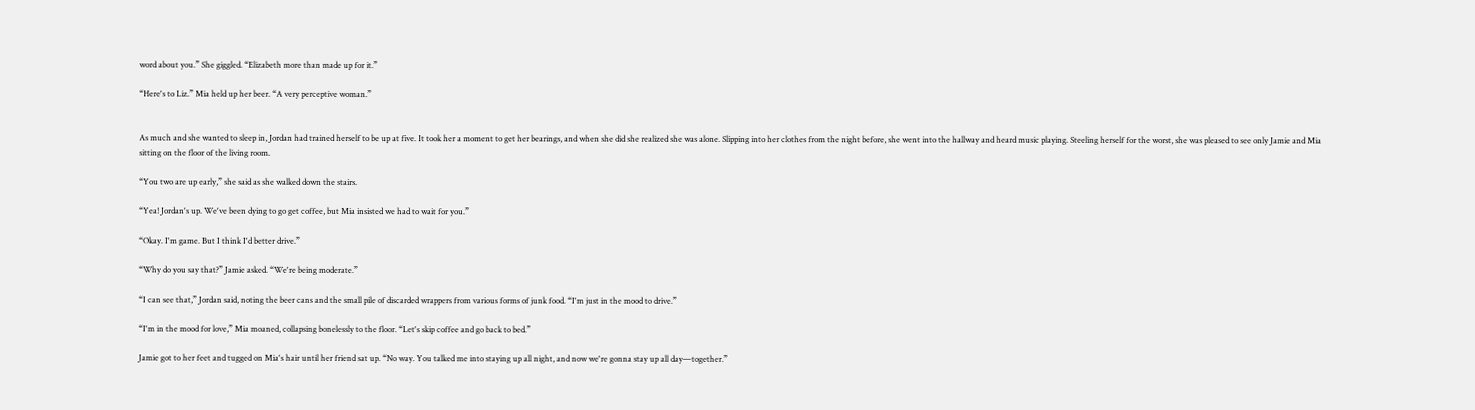word about you.” She giggled. “Elizabeth more than made up for it.”

“Here's to Liz.” Mia held up her beer. “A very perceptive woman.”


As much and she wanted to sleep in, Jordan had trained herself to be up at five. It took her a moment to get her bearings, and when she did she realized she was alone. Slipping into her clothes from the night before, she went into the hallway and heard music playing. Steeling herself for the worst, she was pleased to see only Jamie and Mia sitting on the floor of the living room.

“You two are up early,” she said as she walked down the stairs.

“Yea! Jordan's up. We've been dying to go get coffee, but Mia insisted we had to wait for you.”

“Okay. I'm game. But I think I'd better drive.”

“Why do you say that?” Jamie asked. “We're being moderate.”

“I can see that,” Jordan said, noting the beer cans and the small pile of discarded wrappers from various forms of junk food. “I'm just in the mood to drive.”

“I'm in the mood for love,” Mia moaned, collapsing bonelessly to the floor. “Let's skip coffee and go back to bed.”

Jamie got to her feet and tugged on Mia's hair until her friend sat up. “No way. You talked me into staying up all night, and now we're gonna stay up all day—together.”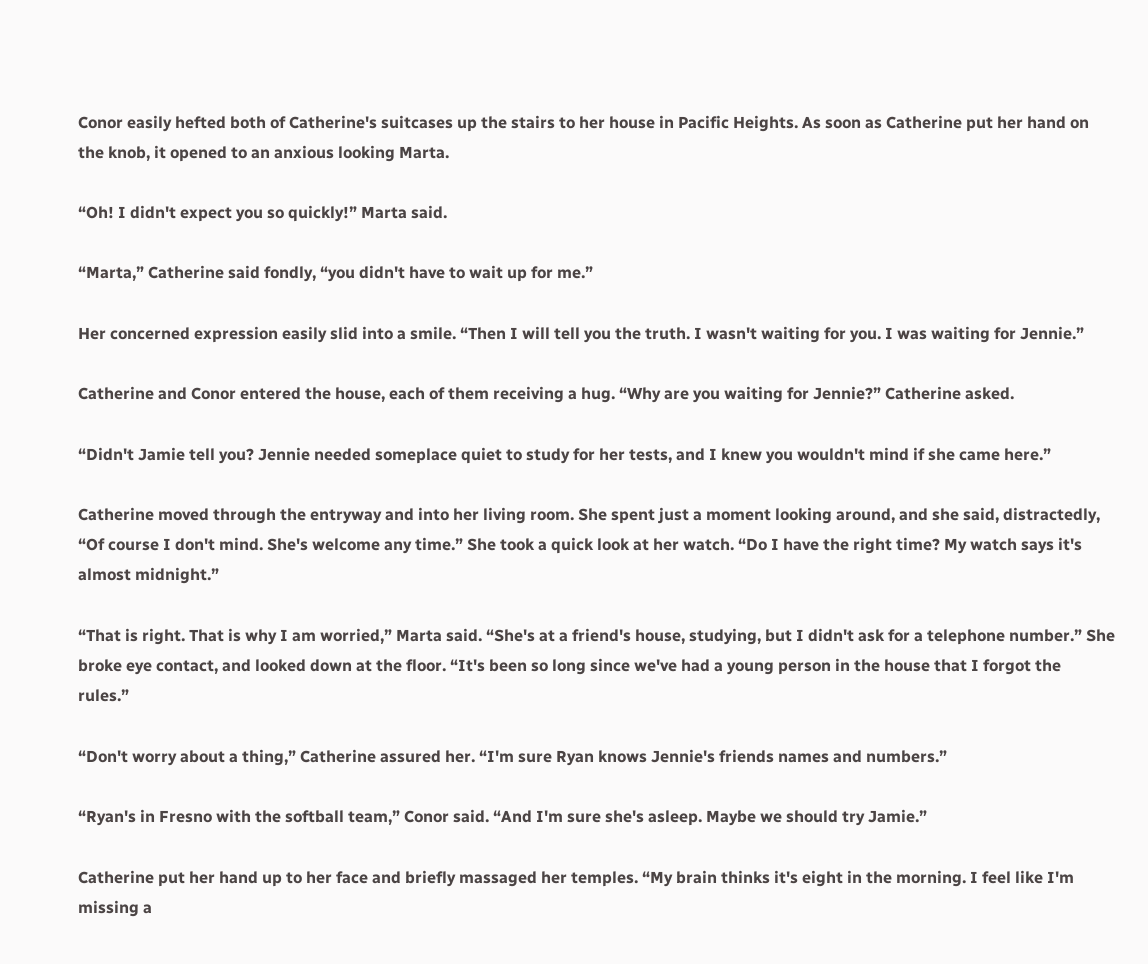Conor easily hefted both of Catherine's suitcases up the stairs to her house in Pacific Heights. As soon as Catherine put her hand on the knob, it opened to an anxious looking Marta.

“Oh! I didn't expect you so quickly!” Marta said.

“Marta,” Catherine said fondly, “you didn't have to wait up for me.”

Her concerned expression easily slid into a smile. “Then I will tell you the truth. I wasn't waiting for you. I was waiting for Jennie.”

Catherine and Conor entered the house, each of them receiving a hug. “Why are you waiting for Jennie?” Catherine asked.

“Didn't Jamie tell you? Jennie needed someplace quiet to study for her tests, and I knew you wouldn't mind if she came here.”

Catherine moved through the entryway and into her living room. She spent just a moment looking around, and she said, distractedly, “Of course I don't mind. She's welcome any time.” She took a quick look at her watch. “Do I have the right time? My watch says it's almost midnight.”

“That is right. That is why I am worried,” Marta said. “She's at a friend's house, studying, but I didn't ask for a telephone number.” She broke eye contact, and looked down at the floor. “It's been so long since we've had a young person in the house that I forgot the rules.”

“Don't worry about a thing,” Catherine assured her. “I'm sure Ryan knows Jennie's friends names and numbers.”

“Ryan's in Fresno with the softball team,” Conor said. “And I'm sure she's asleep. Maybe we should try Jamie.”

Catherine put her hand up to her face and briefly massaged her temples. “My brain thinks it's eight in the morning. I feel like I'm missing a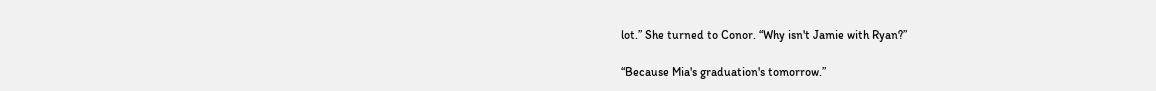lot.” She turned to Conor. “Why isn't Jamie with Ryan?”

“Because Mia's graduation's tomorrow.”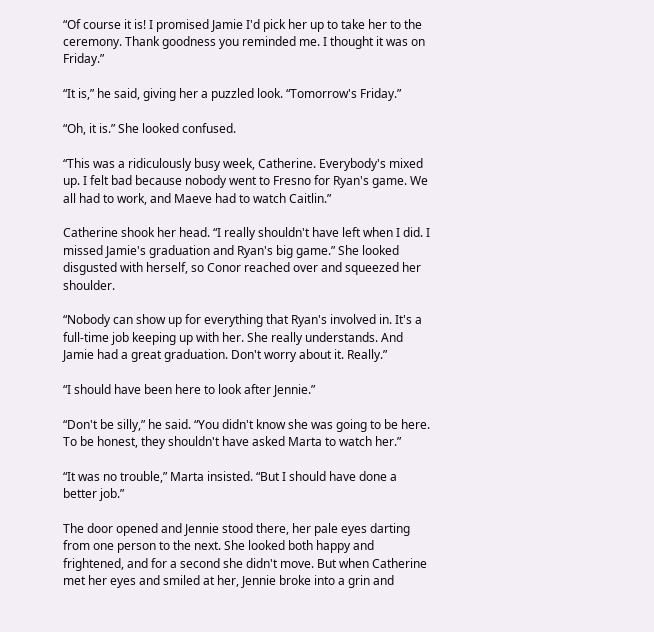“Of course it is! I promised Jamie I'd pick her up to take her to the ceremony. Thank goodness you reminded me. I thought it was on Friday.”

“It is,” he said, giving her a puzzled look. “Tomorrow's Friday.”

“Oh, it is.” She looked confused.

“This was a ridiculously busy week, Catherine. Everybody's mixed up. I felt bad because nobody went to Fresno for Ryan's game. We all had to work, and Maeve had to watch Caitlin.”

Catherine shook her head. “I really shouldn't have left when I did. I missed Jamie's graduation and Ryan's big game.” She looked disgusted with herself, so Conor reached over and squeezed her shoulder.

“Nobody can show up for everything that Ryan's involved in. It's a full-time job keeping up with her. She really understands. And Jamie had a great graduation. Don't worry about it. Really.”

“I should have been here to look after Jennie.”

“Don't be silly,” he said. “You didn't know she was going to be here. To be honest, they shouldn't have asked Marta to watch her.”

“It was no trouble,” Marta insisted. “But I should have done a better job.”

The door opened and Jennie stood there, her pale eyes darting from one person to the next. She looked both happy and frightened, and for a second she didn't move. But when Catherine met her eyes and smiled at her, Jennie broke into a grin and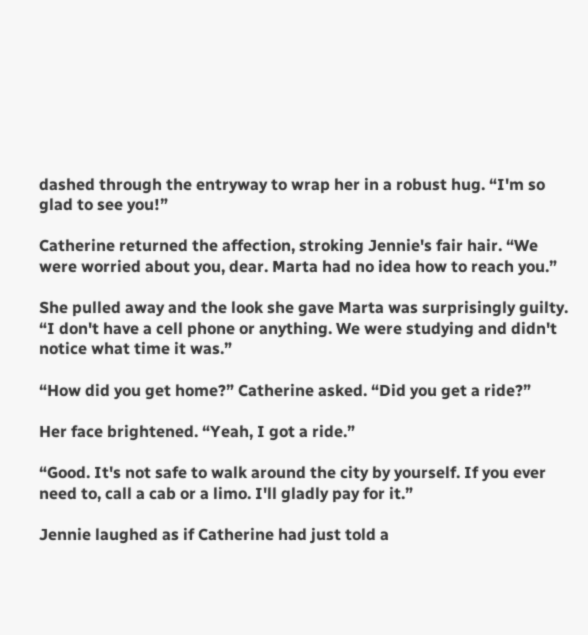dashed through the entryway to wrap her in a robust hug. “I'm so glad to see you!”

Catherine returned the affection, stroking Jennie's fair hair. “We were worried about you, dear. Marta had no idea how to reach you.”

She pulled away and the look she gave Marta was surprisingly guilty. “I don't have a cell phone or anything. We were studying and didn't notice what time it was.”

“How did you get home?” Catherine asked. “Did you get a ride?”

Her face brightened. “Yeah, I got a ride.”

“Good. It's not safe to walk around the city by yourself. If you ever need to, call a cab or a limo. I'll gladly pay for it.”

Jennie laughed as if Catherine had just told a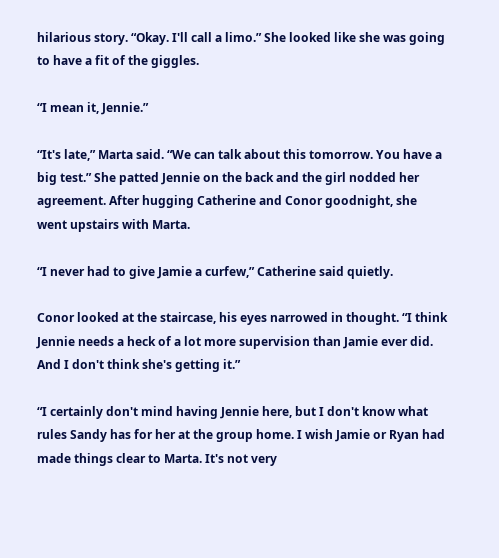hilarious story. “Okay. I'll call a limo.” She looked like she was going to have a fit of the giggles.

“I mean it, Jennie.”

“It's late,” Marta said. “We can talk about this tomorrow. You have a big test.” She patted Jennie on the back and the girl nodded her agreement. After hugging Catherine and Conor goodnight, she went upstairs with Marta.

“I never had to give Jamie a curfew,” Catherine said quietly.

Conor looked at the staircase, his eyes narrowed in thought. “I think Jennie needs a heck of a lot more supervision than Jamie ever did. And I don't think she's getting it.”

“I certainly don't mind having Jennie here, but I don't know what rules Sandy has for her at the group home. I wish Jamie or Ryan had made things clear to Marta. It's not very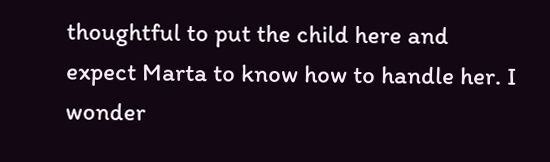thoughtful to put the child here and expect Marta to know how to handle her. I wonder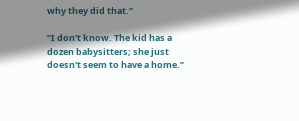why they did that.”

“I don't know. The kid has a dozen babysitters; she just doesn't seem to have a home.”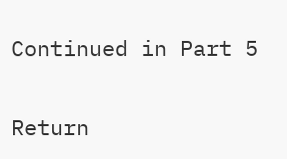Continued in Part 5


Return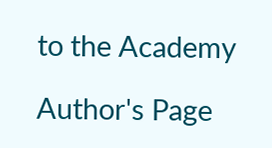to the Academy

Author's Page